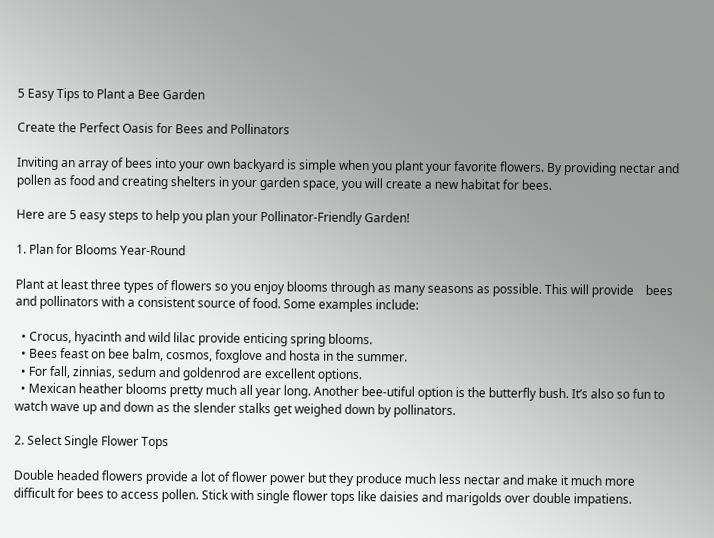5 Easy Tips to Plant a Bee Garden

Create the Perfect Oasis for Bees and Pollinators

Inviting an array of bees into your own backyard is simple when you plant your favorite flowers. By providing nectar and pollen as food and creating shelters in your garden space, you will create a new habitat for bees.

Here are 5 easy steps to help you plan your Pollinator-Friendly Garden!

1. Plan for Blooms Year-Round

Plant at least three types of flowers so you enjoy blooms through as many seasons as possible. This will provide    bees and pollinators with a consistent source of food. Some examples include:

  • Crocus, hyacinth and wild lilac provide enticing spring blooms.
  • Bees feast on bee balm, cosmos, foxglove and hosta in the summer.
  • For fall, zinnias, sedum and goldenrod are excellent options.
  • Mexican heather blooms pretty much all year long. Another bee-utiful option is the butterfly bush. It’s also so fun to watch wave up and down as the slender stalks get weighed down by pollinators.

2. Select Single Flower Tops

Double headed flowers provide a lot of flower power but they produce much less nectar and make it much more difficult for bees to access pollen. Stick with single flower tops like daisies and marigolds over double impatiens.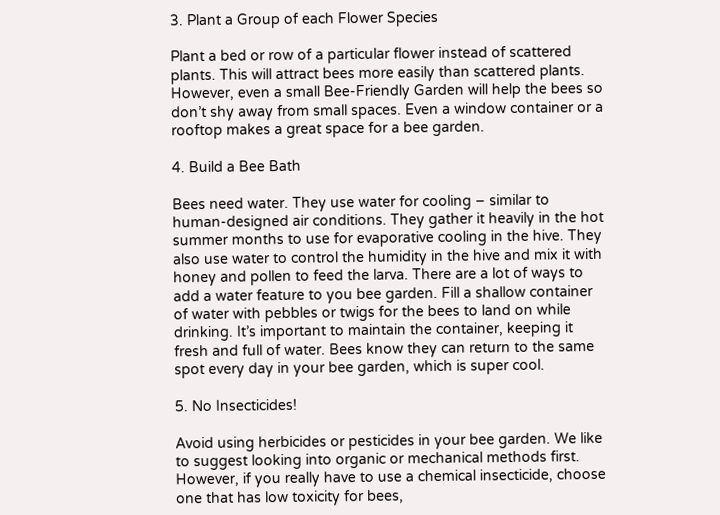3. Plant a Group of each Flower Species

Plant a bed or row of a particular flower instead of scattered plants. This will attract bees more easily than scattered plants. However, even a small Bee-Friendly Garden will help the bees so don’t shy away from small spaces. Even a window container or a rooftop makes a great space for a bee garden.

4. Build a Bee Bath

Bees need water. They use water for cooling – similar to human-designed air conditions. They gather it heavily in the hot summer months to use for evaporative cooling in the hive. They also use water to control the humidity in the hive and mix it with honey and pollen to feed the larva. There are a lot of ways to add a water feature to you bee garden. Fill a shallow container of water with pebbles or twigs for the bees to land on while drinking. It’s important to maintain the container, keeping it fresh and full of water. Bees know they can return to the same spot every day in your bee garden, which is super cool.

5. No Insecticides!

Avoid using herbicides or pesticides in your bee garden. We like to suggest looking into organic or mechanical methods first. However, if you really have to use a chemical insecticide, choose one that has low toxicity for bees,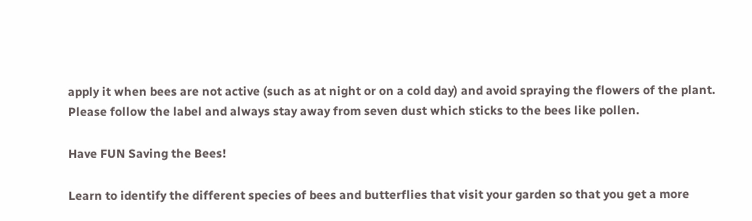apply it when bees are not active (such as at night or on a cold day) and avoid spraying the flowers of the plant. Please follow the label and always stay away from seven dust which sticks to the bees like pollen.

Have FUN Saving the Bees!

Learn to identify the different species of bees and butterflies that visit your garden so that you get a more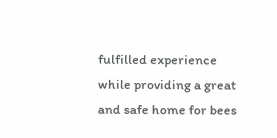fulfilled experience while providing a great and safe home for bees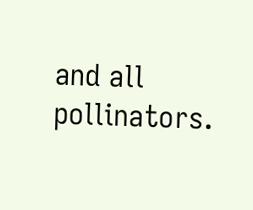and all pollinators.